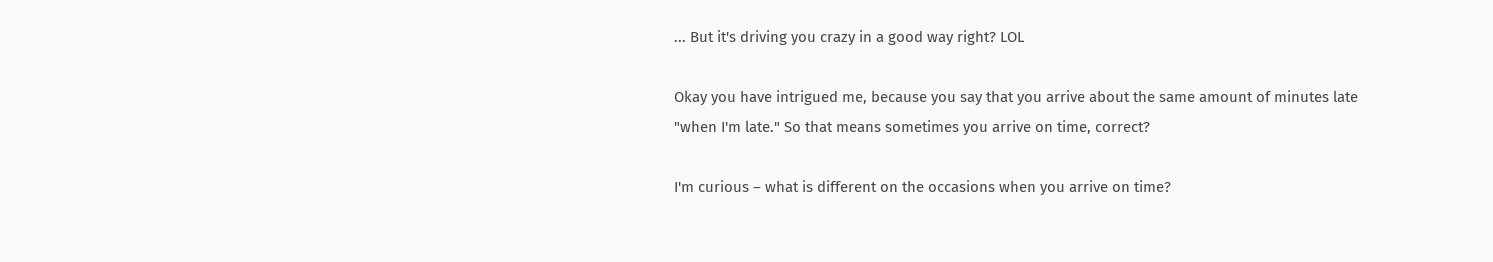... But it's driving you crazy in a good way right? LOL

Okay you have intrigued me, because you say that you arrive about the same amount of minutes late "when I'm late." So that means sometimes you arrive on time, correct?

I'm curious – what is different on the occasions when you arrive on time?